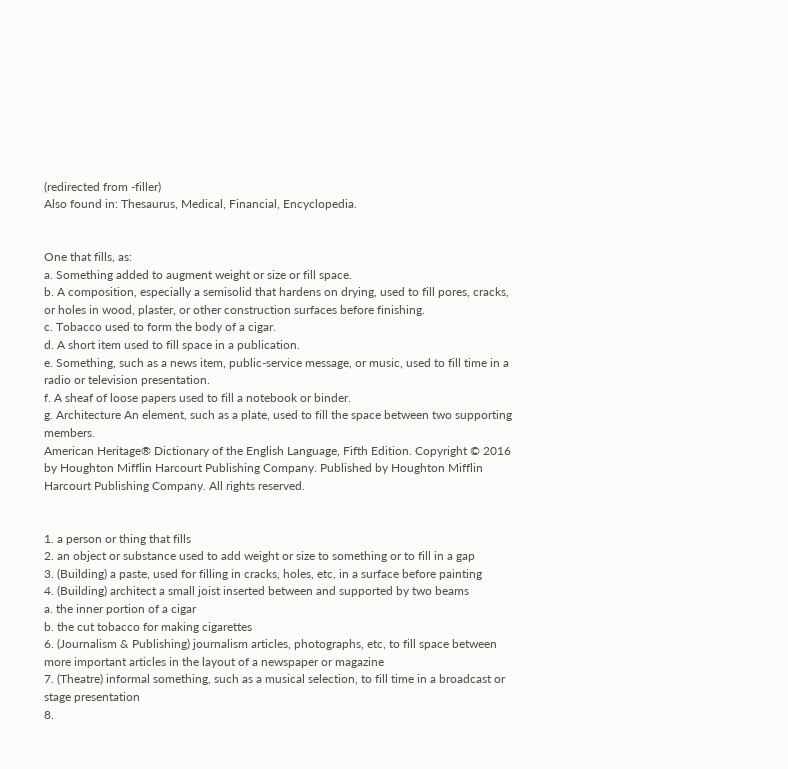(redirected from -filler)
Also found in: Thesaurus, Medical, Financial, Encyclopedia.


One that fills, as:
a. Something added to augment weight or size or fill space.
b. A composition, especially a semisolid that hardens on drying, used to fill pores, cracks, or holes in wood, plaster, or other construction surfaces before finishing.
c. Tobacco used to form the body of a cigar.
d. A short item used to fill space in a publication.
e. Something, such as a news item, public-service message, or music, used to fill time in a radio or television presentation.
f. A sheaf of loose papers used to fill a notebook or binder.
g. Architecture An element, such as a plate, used to fill the space between two supporting members.
American Heritage® Dictionary of the English Language, Fifth Edition. Copyright © 2016 by Houghton Mifflin Harcourt Publishing Company. Published by Houghton Mifflin Harcourt Publishing Company. All rights reserved.


1. a person or thing that fills
2. an object or substance used to add weight or size to something or to fill in a gap
3. (Building) a paste, used for filling in cracks, holes, etc, in a surface before painting
4. (Building) architect a small joist inserted between and supported by two beams
a. the inner portion of a cigar
b. the cut tobacco for making cigarettes
6. (Journalism & Publishing) journalism articles, photographs, etc, to fill space between more important articles in the layout of a newspaper or magazine
7. (Theatre) informal something, such as a musical selection, to fill time in a broadcast or stage presentation
8.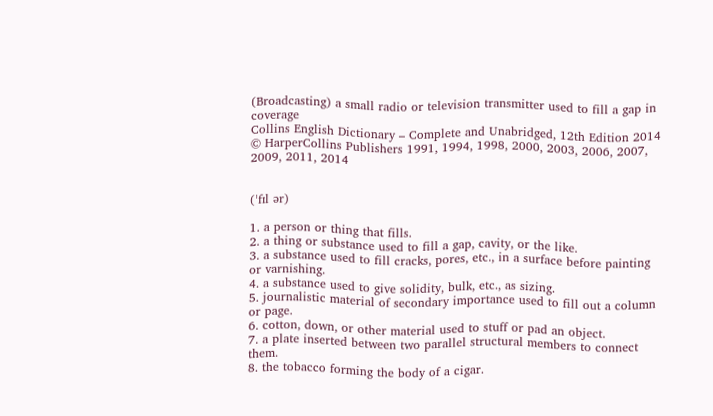(Broadcasting) a small radio or television transmitter used to fill a gap in coverage
Collins English Dictionary – Complete and Unabridged, 12th Edition 2014 © HarperCollins Publishers 1991, 1994, 1998, 2000, 2003, 2006, 2007, 2009, 2011, 2014


(ˈfɪl ər)

1. a person or thing that fills.
2. a thing or substance used to fill a gap, cavity, or the like.
3. a substance used to fill cracks, pores, etc., in a surface before painting or varnishing.
4. a substance used to give solidity, bulk, etc., as sizing.
5. journalistic material of secondary importance used to fill out a column or page.
6. cotton, down, or other material used to stuff or pad an object.
7. a plate inserted between two parallel structural members to connect them.
8. the tobacco forming the body of a cigar.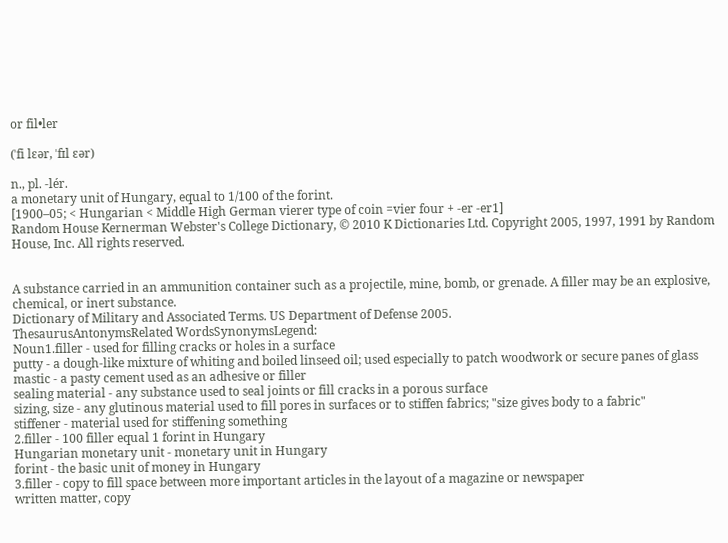or fil•ler

(ˈfi lɛər, ˈfɪl ɛər)

n., pl. -lér.
a monetary unit of Hungary, equal to 1/100 of the forint.
[1900–05; < Hungarian < Middle High German vierer type of coin =vier four + -er -er1]
Random House Kernerman Webster's College Dictionary, © 2010 K Dictionaries Ltd. Copyright 2005, 1997, 1991 by Random House, Inc. All rights reserved.


A substance carried in an ammunition container such as a projectile, mine, bomb, or grenade. A filler may be an explosive, chemical, or inert substance.
Dictionary of Military and Associated Terms. US Department of Defense 2005.
ThesaurusAntonymsRelated WordsSynonymsLegend:
Noun1.filler - used for filling cracks or holes in a surface
putty - a dough-like mixture of whiting and boiled linseed oil; used especially to patch woodwork or secure panes of glass
mastic - a pasty cement used as an adhesive or filler
sealing material - any substance used to seal joints or fill cracks in a porous surface
sizing, size - any glutinous material used to fill pores in surfaces or to stiffen fabrics; "size gives body to a fabric"
stiffener - material used for stiffening something
2.filler - 100 filler equal 1 forint in Hungary
Hungarian monetary unit - monetary unit in Hungary
forint - the basic unit of money in Hungary
3.filler - copy to fill space between more important articles in the layout of a magazine or newspaper
written matter, copy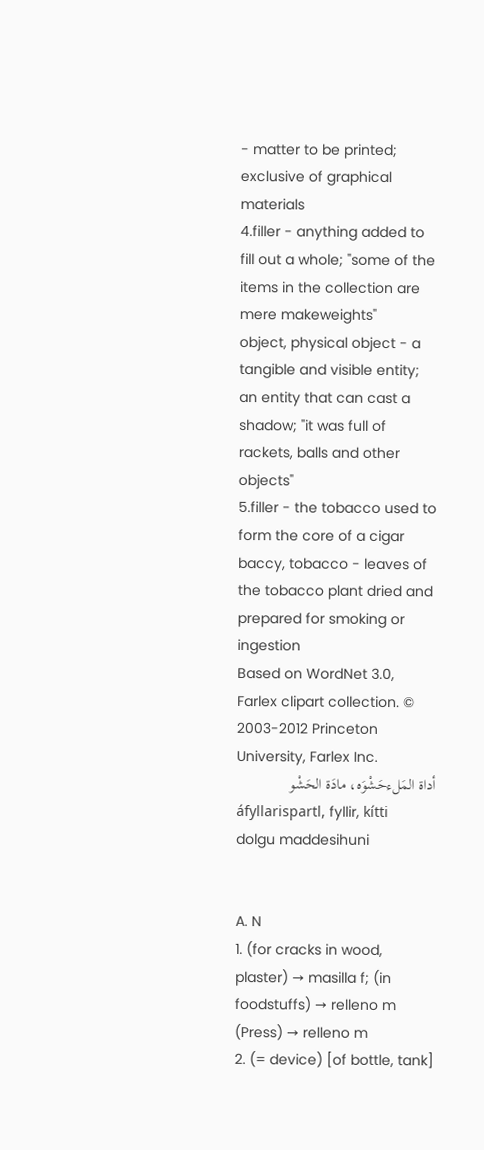- matter to be printed; exclusive of graphical materials
4.filler - anything added to fill out a whole; "some of the items in the collection are mere makeweights"
object, physical object - a tangible and visible entity; an entity that can cast a shadow; "it was full of rackets, balls and other objects"
5.filler - the tobacco used to form the core of a cigar
baccy, tobacco - leaves of the tobacco plant dried and prepared for smoking or ingestion
Based on WordNet 3.0, Farlex clipart collection. © 2003-2012 Princeton University, Farlex Inc.
أداة المَلءحَشْوَه، مادَة الحَشْو
áfyllarispartl, fyllir, kítti
dolgu maddesihuni


A. N
1. (for cracks in wood, plaster) → masilla f; (in foodstuffs) → relleno m (Press) → relleno m
2. (= device) [of bottle, tank]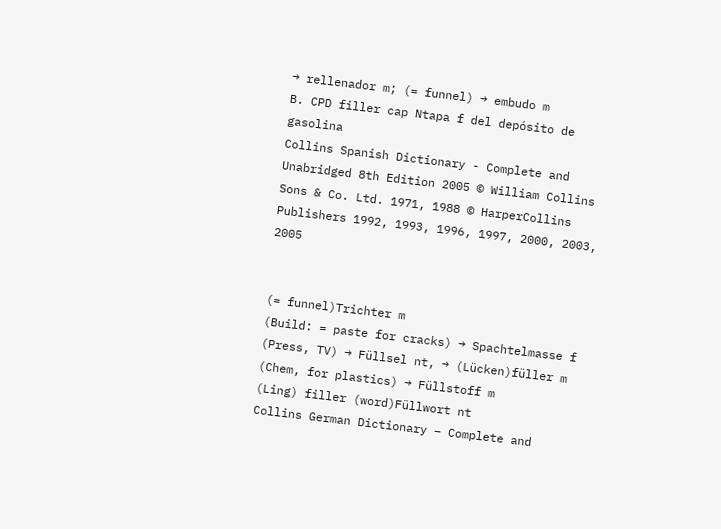→ rellenador m; (= funnel) → embudo m
B. CPD filler cap Ntapa f del depósito de gasolina
Collins Spanish Dictionary - Complete and Unabridged 8th Edition 2005 © William Collins Sons & Co. Ltd. 1971, 1988 © HarperCollins Publishers 1992, 1993, 1996, 1997, 2000, 2003, 2005


(= funnel)Trichter m
(Build: = paste for cracks) → Spachtelmasse f
(Press, TV) → Füllsel nt, → (Lücken)füller m
(Chem, for plastics) → Füllstoff m
(Ling) filler (word)Füllwort nt
Collins German Dictionary – Complete and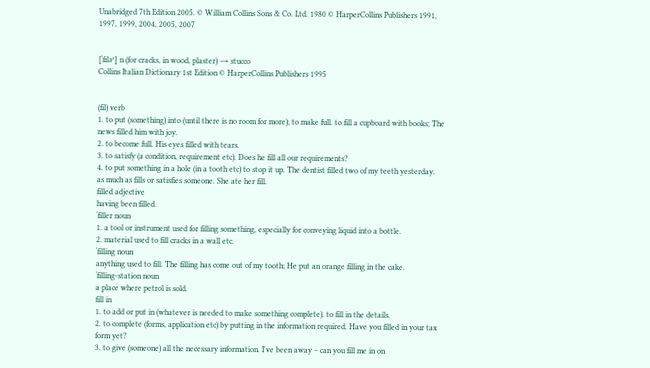Unabridged 7th Edition 2005. © William Collins Sons & Co. Ltd. 1980 © HarperCollins Publishers 1991, 1997, 1999, 2004, 2005, 2007


[ˈfɪləʳ] n (for cracks, in wood, plaster) → stucco
Collins Italian Dictionary 1st Edition © HarperCollins Publishers 1995


(fil) verb
1. to put (something) into (until there is no room for more); to make full. to fill a cupboard with books; The news filled him with joy.
2. to become full. His eyes filled with tears.
3. to satisfy (a condition, requirement etc). Does he fill all our requirements?
4. to put something in a hole (in a tooth etc) to stop it up. The dentist filled two of my teeth yesterday.
as much as fills or satisfies someone. She ate her fill.
filled adjective
having been filled.
ˈfiller noun
1. a tool or instrument used for filling something, especially for conveying liquid into a bottle.
2. material used to fill cracks in a wall etc.
ˈfilling noun
anything used to fill. The filling has come out of my tooth; He put an orange filling in the cake.
ˈfilling-station noun
a place where petrol is sold.
fill in
1. to add or put in (whatever is needed to make something complete). to fill in the details.
2. to complete (forms, application etc) by putting in the information required. Have you filled in your tax form yet?
3. to give (someone) all the necessary information. I've been away – can you fill me in on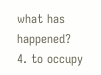what has happened?
4. to occupy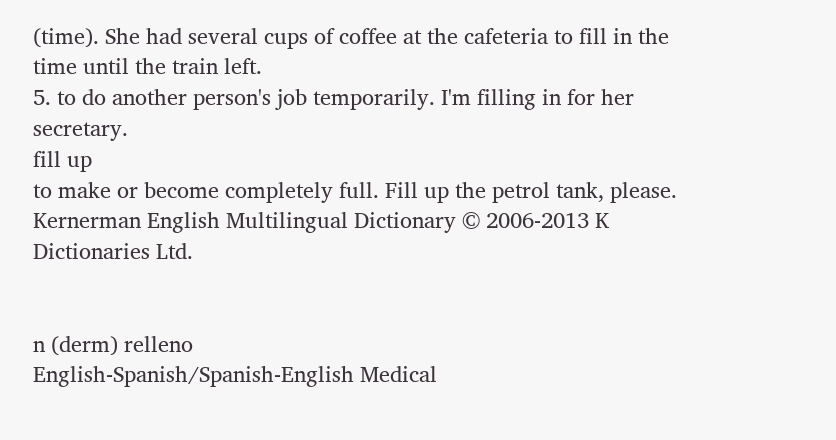(time). She had several cups of coffee at the cafeteria to fill in the time until the train left.
5. to do another person's job temporarily. I'm filling in for her secretary.
fill up
to make or become completely full. Fill up the petrol tank, please.
Kernerman English Multilingual Dictionary © 2006-2013 K Dictionaries Ltd.


n (derm) relleno
English-Spanish/Spanish-English Medical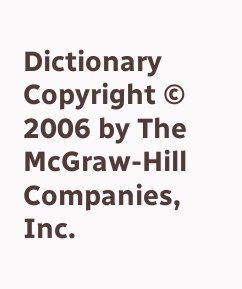Dictionary Copyright © 2006 by The McGraw-Hill Companies, Inc.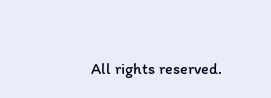All rights reserved.